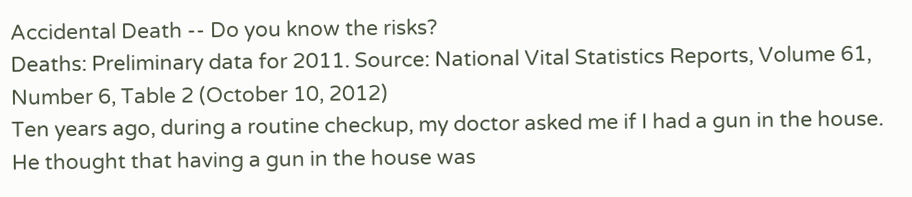Accidental Death -- Do you know the risks?
Deaths: Preliminary data for 2011. Source: National Vital Statistics Reports, Volume 61, Number 6, Table 2 (October 10, 2012)
Ten years ago, during a routine checkup, my doctor asked me if I had a gun in the house. He thought that having a gun in the house was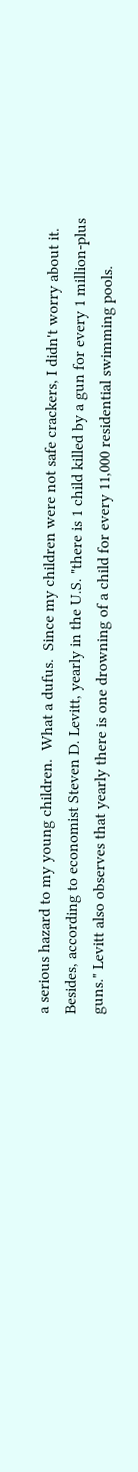a serious hazard to my young children.  What a dufus.  Since my children were not safe crackers, I didn't worry about it.  Besides, according to economist Steven D. Levitt, yearly in the U.S. "there is 1 child killed by a gun for every 1 million-plus guns." Levitt also observes that yearly there is one drowning of a child for every 11,000 residential swimming pools.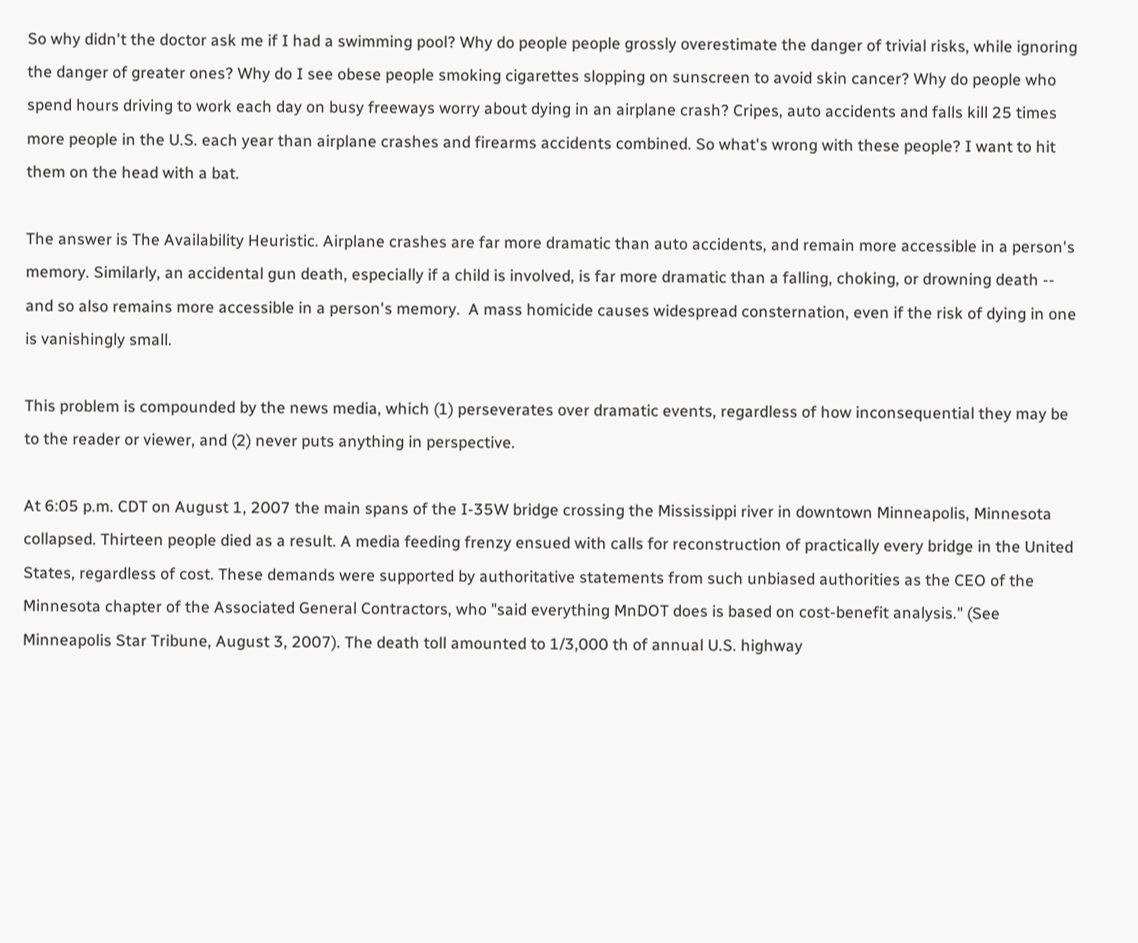So why didn't the doctor ask me if I had a swimming pool? Why do people people grossly overestimate the danger of trivial risks, while ignoring the danger of greater ones? Why do I see obese people smoking cigarettes slopping on sunscreen to avoid skin cancer? Why do people who spend hours driving to work each day on busy freeways worry about dying in an airplane crash? Cripes, auto accidents and falls kill 25 times more people in the U.S. each year than airplane crashes and firearms accidents combined. So what's wrong with these people? I want to hit them on the head with a bat.

The answer is The Availability Heuristic. Airplane crashes are far more dramatic than auto accidents, and remain more accessible in a person's memory. Similarly, an accidental gun death, especially if a child is involved, is far more dramatic than a falling, choking, or drowning death -- and so also remains more accessible in a person's memory.  A mass homicide causes widespread consternation, even if the risk of dying in one is vanishingly small.

This problem is compounded by the news media, which (1) perseverates over dramatic events, regardless of how inconsequential they may be to the reader or viewer, and (2) never puts anything in perspective.

At 6:05 p.m. CDT on August 1, 2007 the main spans of the I-35W bridge crossing the Mississippi river in downtown Minneapolis, Minnesota collapsed. Thirteen people died as a result. A media feeding frenzy ensued with calls for reconstruction of practically every bridge in the United States, regardless of cost. These demands were supported by authoritative statements from such unbiased authorities as the CEO of the Minnesota chapter of the Associated General Contractors, who "said everything MnDOT does is based on cost-benefit analysis." (See Minneapolis Star Tribune, August 3, 2007). The death toll amounted to 1/3,000 th of annual U.S. highway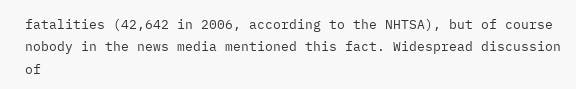fatalities (42,642 in 2006, according to the NHTSA), but of course nobody in the news media mentioned this fact. Widespread discussion of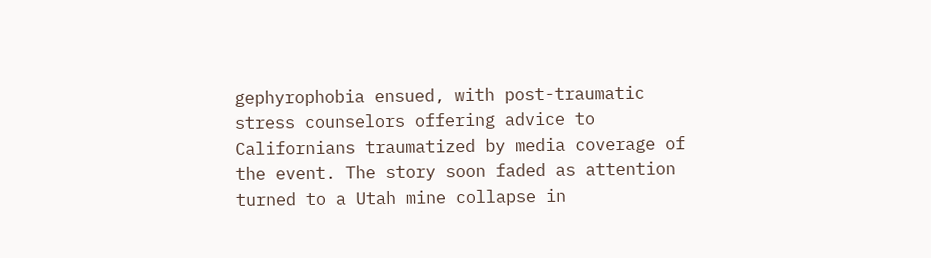gephyrophobia ensued, with post-traumatic stress counselors offering advice to Californians traumatized by media coverage of the event. The story soon faded as attention turned to a Utah mine collapse in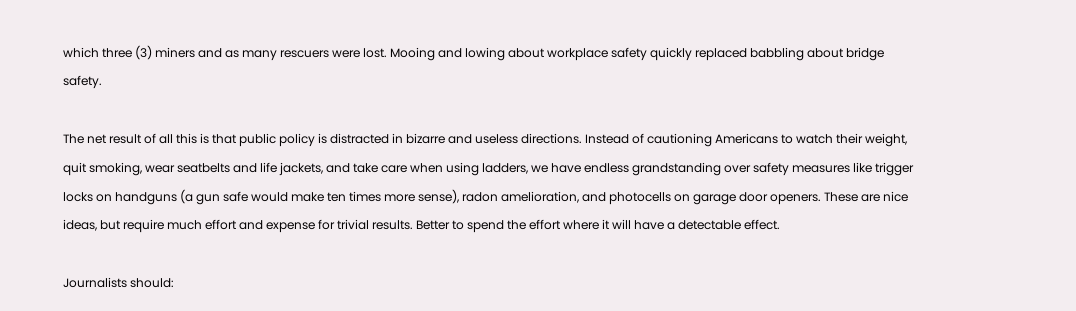which three (3) miners and as many rescuers were lost. Mooing and lowing about workplace safety quickly replaced babbling about bridge safety.

The net result of all this is that public policy is distracted in bizarre and useless directions. Instead of cautioning Americans to watch their weight, quit smoking, wear seatbelts and life jackets, and take care when using ladders, we have endless grandstanding over safety measures like trigger locks on handguns (a gun safe would make ten times more sense), radon amelioration, and photocells on garage door openers. These are nice ideas, but require much effort and expense for trivial results. Better to spend the effort where it will have a detectable effect.

Journalists should: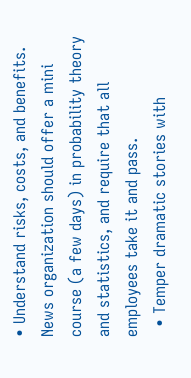• Understand risks, costs, and benefits. News organization should offer a mini course (a few days) in probability theory and statistics, and require that all employees take it and pass.
  • Temper dramatic stories with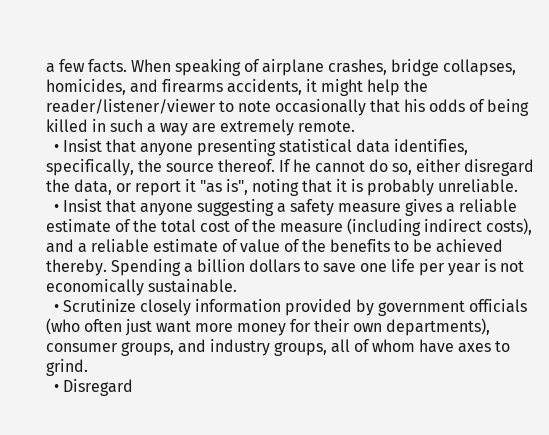a few facts. When speaking of airplane crashes, bridge collapses, homicides, and firearms accidents, it might help the reader/listener/viewer to note occasionally that his odds of being killed in such a way are extremely remote.
  • Insist that anyone presenting statistical data identifies, specifically, the source thereof. If he cannot do so, either disregard the data, or report it "as is", noting that it is probably unreliable.
  • Insist that anyone suggesting a safety measure gives a reliable estimate of the total cost of the measure (including indirect costs), and a reliable estimate of value of the benefits to be achieved thereby. Spending a billion dollars to save one life per year is not economically sustainable.
  • Scrutinize closely information provided by government officials (who often just want more money for their own departments), consumer groups, and industry groups, all of whom have axes to grind.
  • Disregard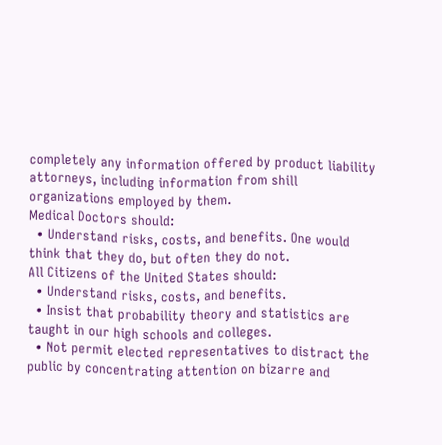completely any information offered by product liability attorneys, including information from shill organizations employed by them.
Medical Doctors should:
  • Understand risks, costs, and benefits. One would think that they do, but often they do not.
All Citizens of the United States should:
  • Understand risks, costs, and benefits.
  • Insist that probability theory and statistics are taught in our high schools and colleges.
  • Not permit elected representatives to distract the public by concentrating attention on bizarre and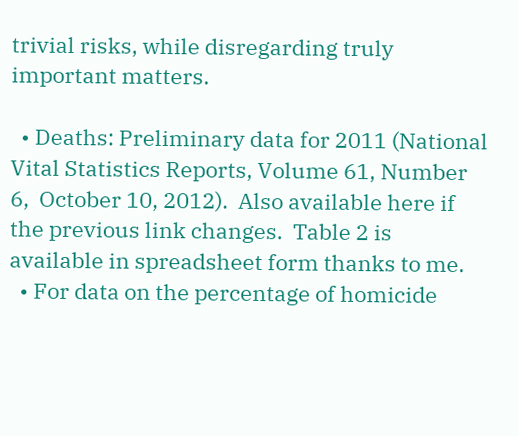trivial risks, while disregarding truly important matters.

  • Deaths: Preliminary data for 2011 (National Vital Statistics Reports, Volume 61, Number 6,  October 10, 2012).  Also available here if the previous link changes.  Table 2 is available in spreadsheet form thanks to me.
  • For data on the percentage of homicide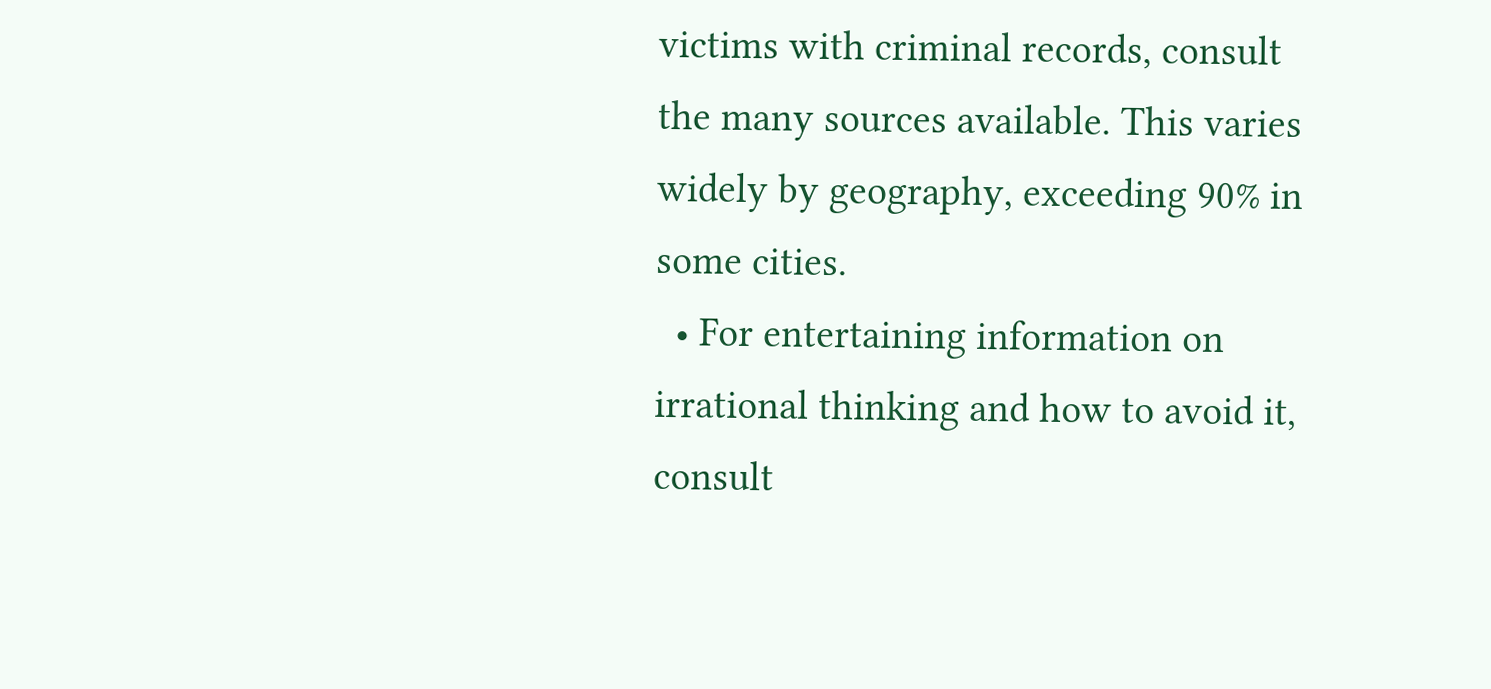victims with criminal records, consult the many sources available. This varies widely by geography, exceeding 90% in some cities.
  • For entertaining information on irrational thinking and how to avoid it, consult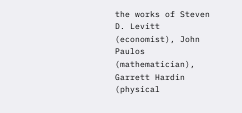the works of Steven D. Levitt (economist), John Paulos (mathematician), Garrett Hardin (physical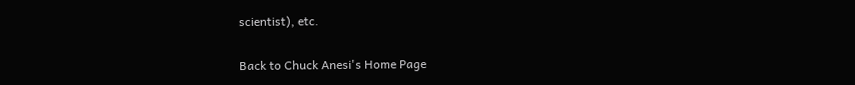scientist), etc.

Back to Chuck Anesi's Home Page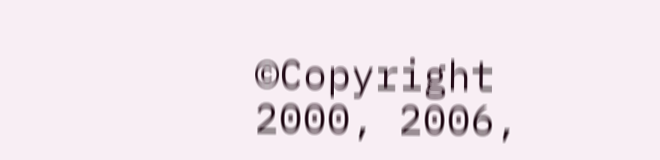©Copyright 2000, 2006,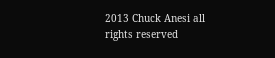2013 Chuck Anesi all rights reserved